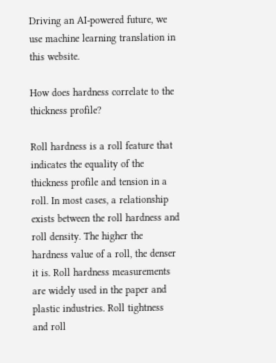Driving an AI-powered future, we use machine learning translation in this website.

How does hardness correlate to the thickness profile?

Roll hardness is a roll feature that indicates the equality of the thickness profile and tension in a roll. In most cases, a relationship exists between the roll hardness and roll density. The higher the hardness value of a roll, the denser it is. Roll hardness measurements are widely used in the paper and plastic industries. Roll tightness and roll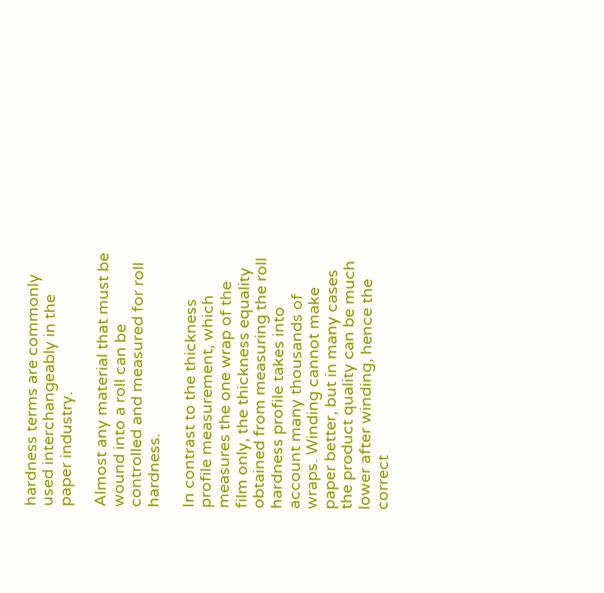hardness terms are commonly used interchangeably in the paper industry.

Almost any material that must be wound into a roll can be controlled and measured for roll hardness.

In contrast to the thickness profile measurement, which measures the one wrap of the film only, the thickness equality obtained from measuring the roll hardness profile takes into account many thousands of wraps. Winding cannot make paper better, but in many cases the product quality can be much lower after winding, hence the correct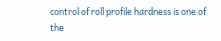control of roll profile hardness is one of the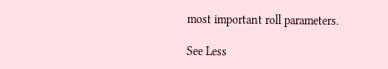most important roll parameters.

See Less